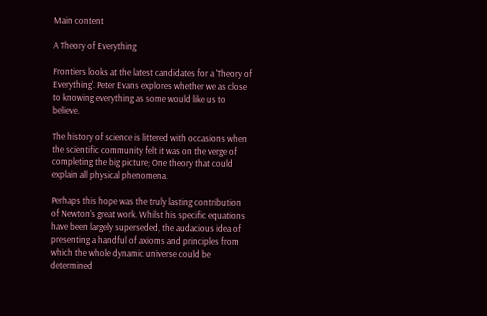Main content

A Theory of Everything

Frontiers looks at the latest candidates for a 'Theory of Everything'. Peter Evans explores whether we as close to knowing everything as some would like us to believe.

The history of science is littered with occasions when the scientific community felt it was on the verge of completing the big picture; One theory that could explain all physical phenomena.

Perhaps this hope was the truly lasting contribution of Newton's great work. Whilst his specific equations have been largely superseded, the audacious idea of presenting a handful of axioms and principles from which the whole dynamic universe could be determined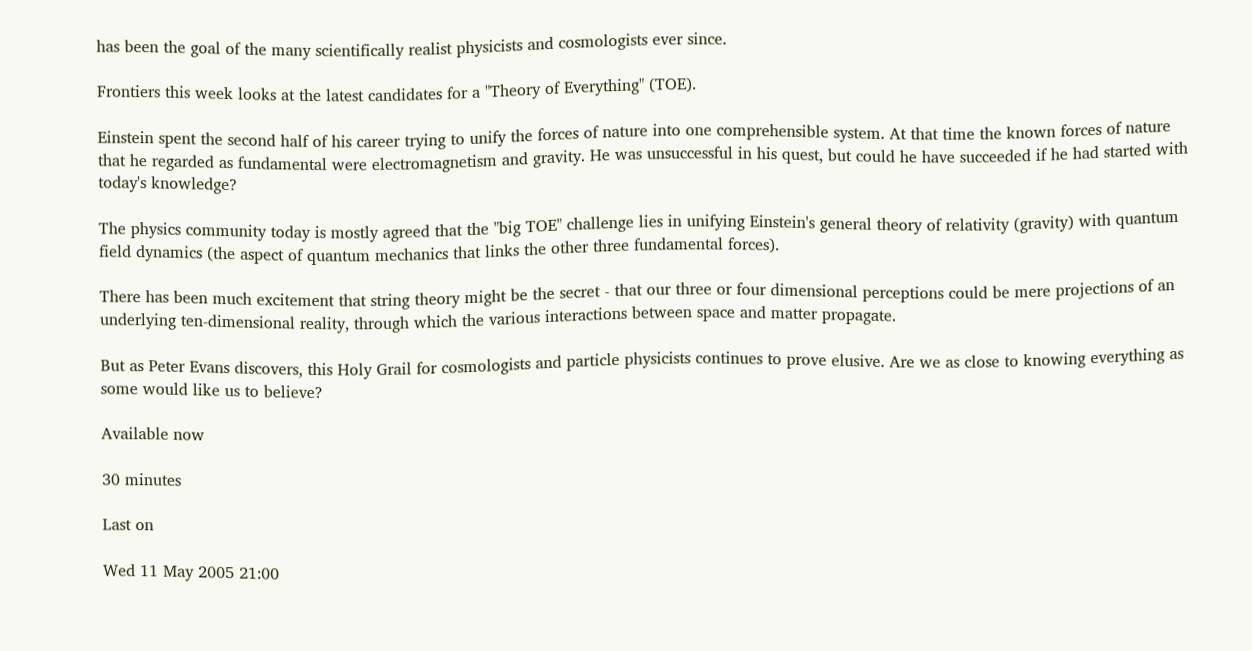has been the goal of the many scientifically realist physicists and cosmologists ever since.

Frontiers this week looks at the latest candidates for a "Theory of Everything" (TOE).

Einstein spent the second half of his career trying to unify the forces of nature into one comprehensible system. At that time the known forces of nature that he regarded as fundamental were electromagnetism and gravity. He was unsuccessful in his quest, but could he have succeeded if he had started with today's knowledge?

The physics community today is mostly agreed that the "big TOE" challenge lies in unifying Einstein's general theory of relativity (gravity) with quantum field dynamics (the aspect of quantum mechanics that links the other three fundamental forces).

There has been much excitement that string theory might be the secret - that our three or four dimensional perceptions could be mere projections of an underlying ten-dimensional reality, through which the various interactions between space and matter propagate.

But as Peter Evans discovers, this Holy Grail for cosmologists and particle physicists continues to prove elusive. Are we as close to knowing everything as some would like us to believe?

Available now

30 minutes

Last on

Wed 11 May 2005 21:00